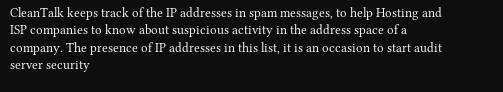CleanTalk keeps track of the IP addresses in spam messages, to help Hosting and ISP companies to know about suspicious activity in the address space of a company. The presence of IP addresses in this list, it is an occasion to start audit server security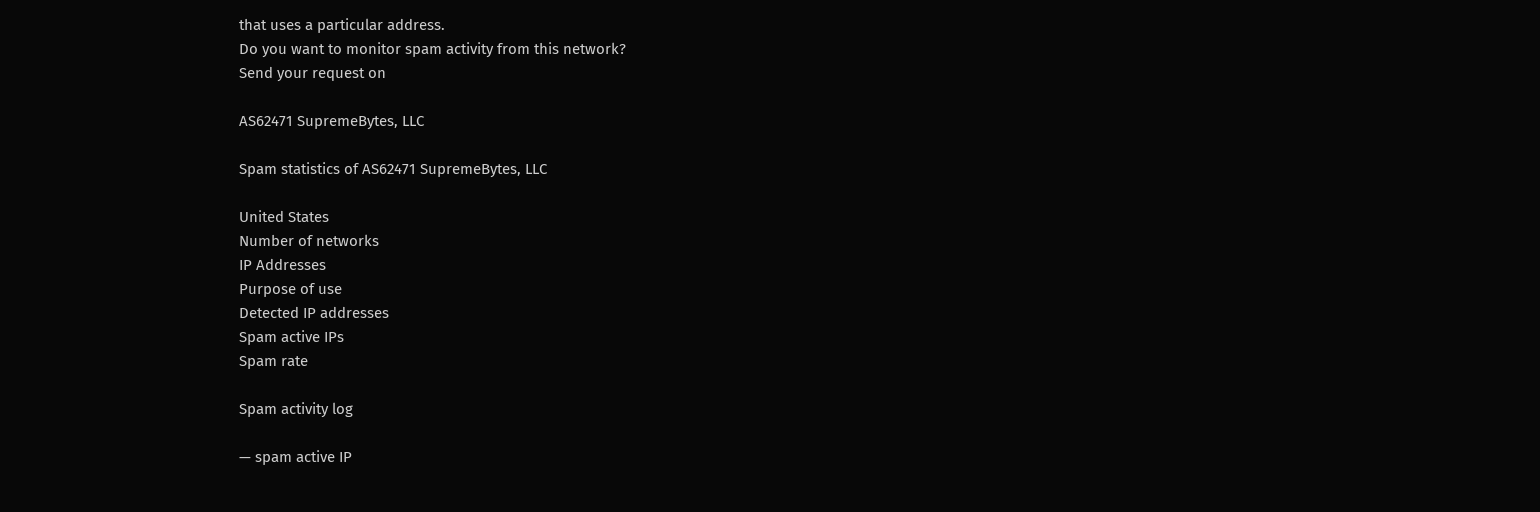that uses a particular address.
Do you want to monitor spam activity from this network?
Send your request on

AS62471 SupremeBytes, LLC

Spam statistics of AS62471 SupremeBytes, LLC

United States
Number of networks
IP Addresses
Purpose of use
Detected IP addresses
Spam active IPs
Spam rate

Spam activity log

— spam active IP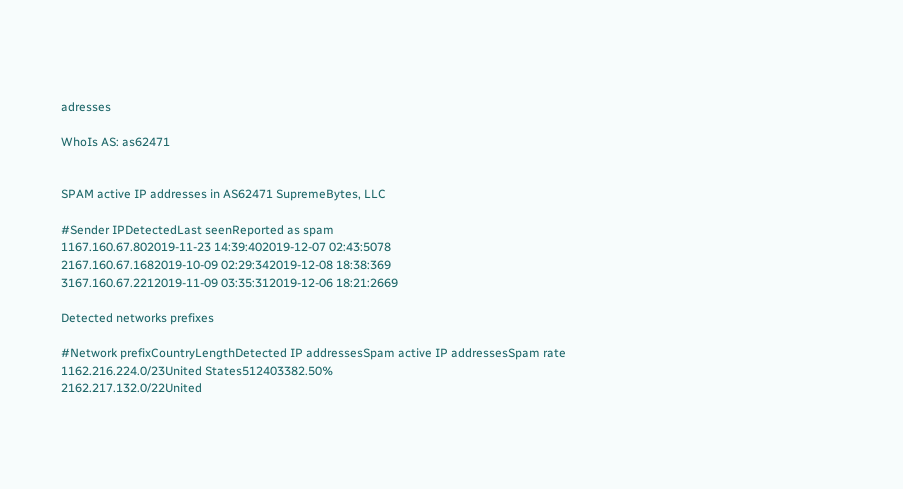adresses

WhoIs AS: as62471


SPAM active IP addresses in AS62471 SupremeBytes, LLC

#Sender IPDetectedLast seenReported as spam
1167.160.67.802019-11-23 14:39:402019-12-07 02:43:5078
2167.160.67.1682019-10-09 02:29:342019-12-08 18:38:369
3167.160.67.2212019-11-09 03:35:312019-12-06 18:21:2669

Detected networks prefixes

#Network prefixCountryLengthDetected IP addressesSpam active IP addressesSpam rate
1162.216.224.0/23United States512403382.50%
2162.217.132.0/22United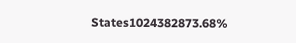States1024382873.68%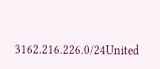3162.216.226.0/24United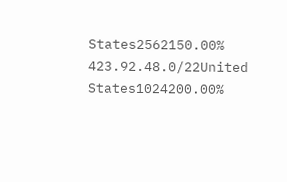States2562150.00%
423.92.48.0/22United States1024200.00%